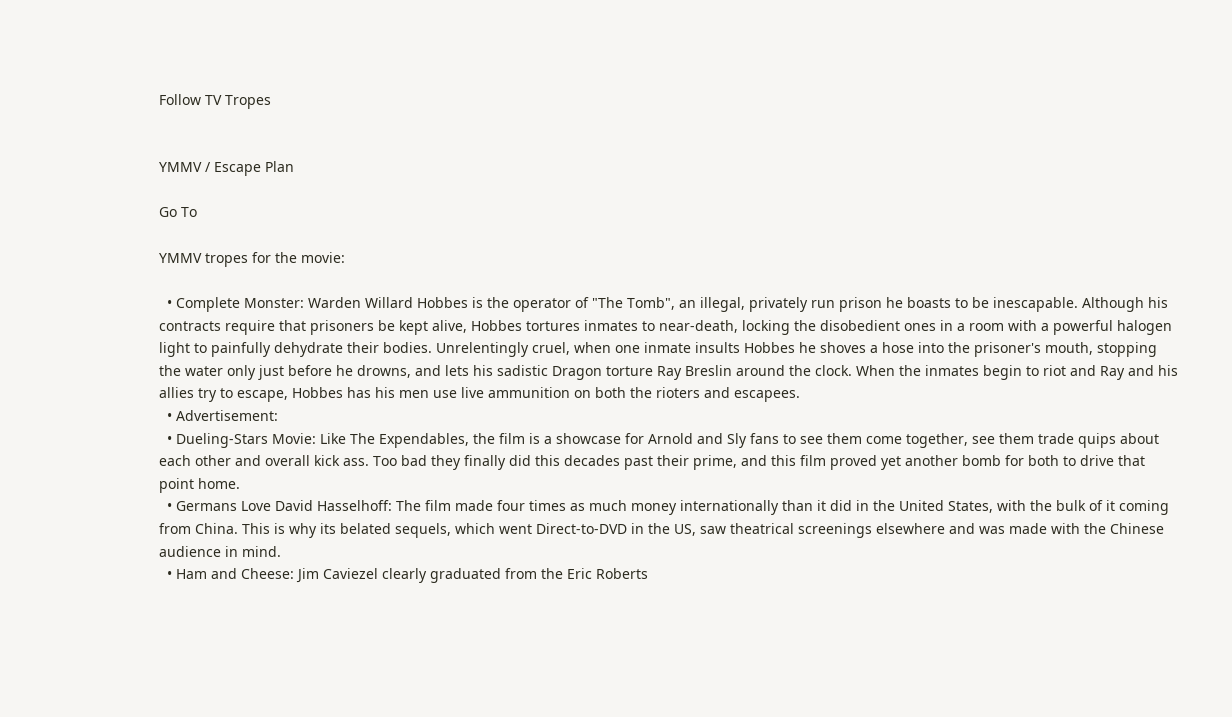Follow TV Tropes


YMMV / Escape Plan

Go To

YMMV tropes for the movie:

  • Complete Monster: Warden Willard Hobbes is the operator of "The Tomb", an illegal, privately run prison he boasts to be inescapable. Although his contracts require that prisoners be kept alive, Hobbes tortures inmates to near-death, locking the disobedient ones in a room with a powerful halogen light to painfully dehydrate their bodies. Unrelentingly cruel, when one inmate insults Hobbes he shoves a hose into the prisoner's mouth, stopping the water only just before he drowns, and lets his sadistic Dragon torture Ray Breslin around the clock. When the inmates begin to riot and Ray and his allies try to escape, Hobbes has his men use live ammunition on both the rioters and escapees.
  • Advertisement:
  • Dueling-Stars Movie: Like The Expendables, the film is a showcase for Arnold and Sly fans to see them come together, see them trade quips about each other and overall kick ass. Too bad they finally did this decades past their prime, and this film proved yet another bomb for both to drive that point home.
  • Germans Love David Hasselhoff: The film made four times as much money internationally than it did in the United States, with the bulk of it coming from China. This is why its belated sequels, which went Direct-to-DVD in the US, saw theatrical screenings elsewhere and was made with the Chinese audience in mind.
  • Ham and Cheese: Jim Caviezel clearly graduated from the Eric Roberts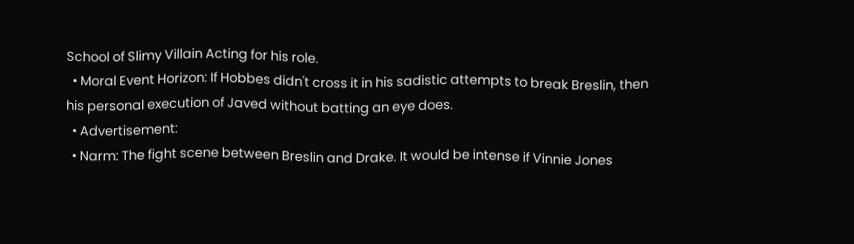School of Slimy Villain Acting for his role.
  • Moral Event Horizon: If Hobbes didn't cross it in his sadistic attempts to break Breslin, then his personal execution of Javed without batting an eye does.
  • Advertisement:
  • Narm: The fight scene between Breslin and Drake. It would be intense if Vinnie Jones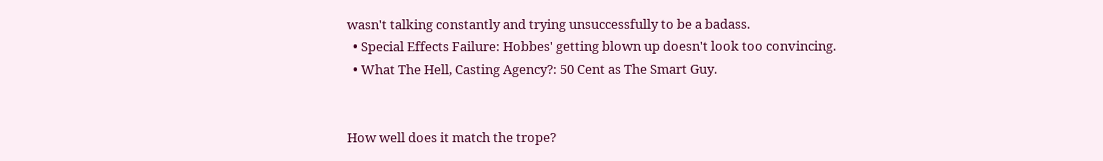wasn't talking constantly and trying unsuccessfully to be a badass.
  • Special Effects Failure: Hobbes' getting blown up doesn't look too convincing.
  • What The Hell, Casting Agency?: 50 Cent as The Smart Guy.


How well does it match the trope?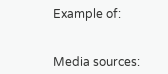Example of:


Media sources: